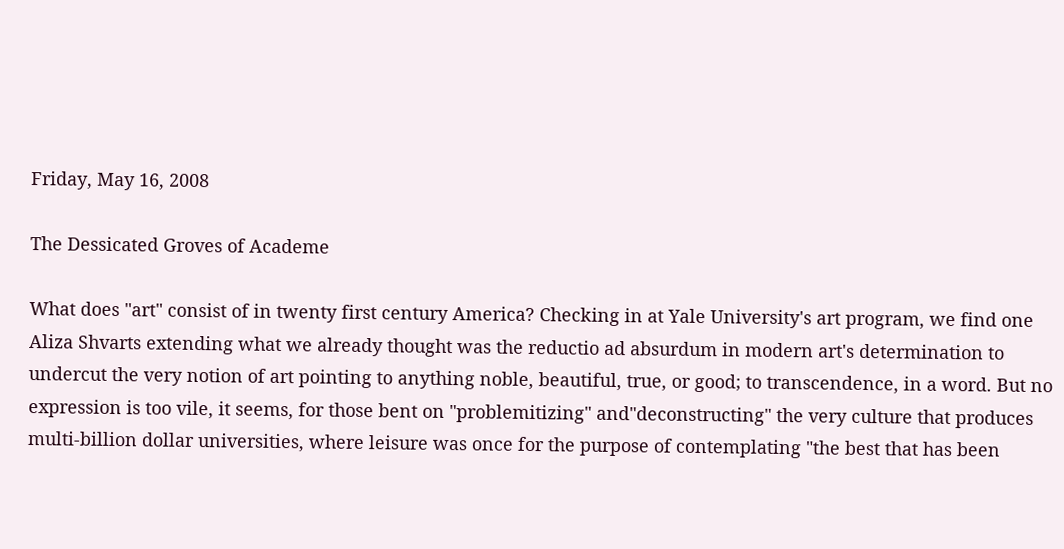Friday, May 16, 2008

The Dessicated Groves of Academe

What does "art" consist of in twenty first century America? Checking in at Yale University's art program, we find one Aliza Shvarts extending what we already thought was the reductio ad absurdum in modern art's determination to undercut the very notion of art pointing to anything noble, beautiful, true, or good; to transcendence, in a word. But no expression is too vile, it seems, for those bent on "problemitizing" and"deconstructing" the very culture that produces multi-billion dollar universities, where leisure was once for the purpose of contemplating "the best that has been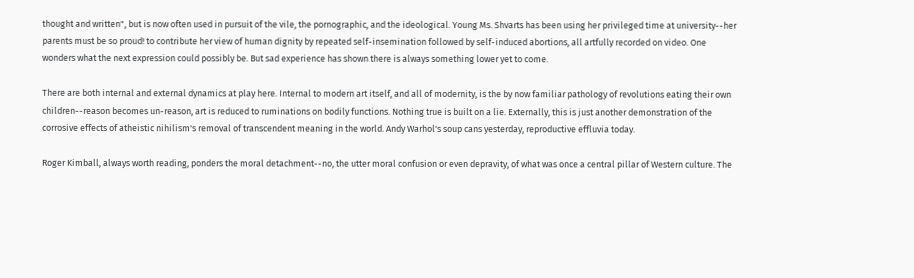thought and written", but is now often used in pursuit of the vile, the pornographic, and the ideological. Young Ms. Shvarts has been using her privileged time at university--her parents must be so proud! to contribute her view of human dignity by repeated self-insemination followed by self-induced abortions, all artfully recorded on video. One wonders what the next expression could possibly be. But sad experience has shown there is always something lower yet to come.

There are both internal and external dynamics at play here. Internal to modern art itself, and all of modernity, is the by now familiar pathology of revolutions eating their own children--reason becomes un-reason, art is reduced to ruminations on bodily functions. Nothing true is built on a lie. Externally, this is just another demonstration of the corrosive effects of atheistic nihilism's removal of transcendent meaning in the world. Andy Warhol's soup cans yesterday, reproductive effluvia today.

Roger Kimball, always worth reading, ponders the moral detachment--no, the utter moral confusion or even depravity, of what was once a central pillar of Western culture. The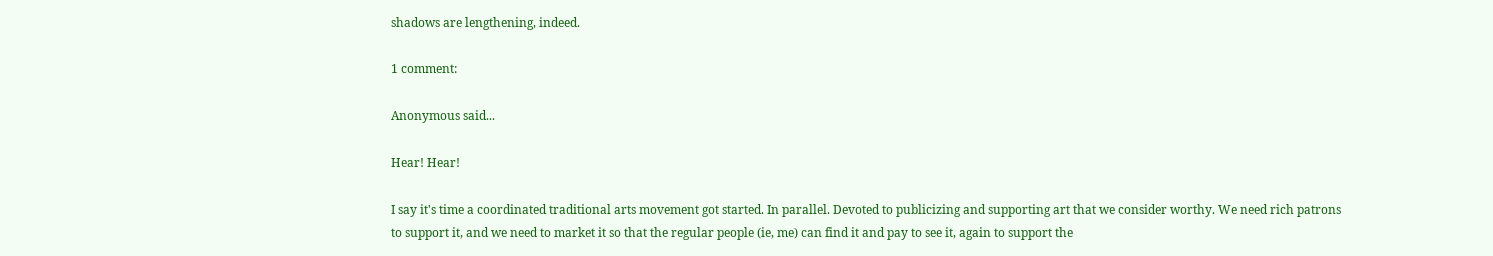shadows are lengthening, indeed.

1 comment:

Anonymous said...

Hear! Hear!

I say it's time a coordinated traditional arts movement got started. In parallel. Devoted to publicizing and supporting art that we consider worthy. We need rich patrons to support it, and we need to market it so that the regular people (ie, me) can find it and pay to see it, again to support the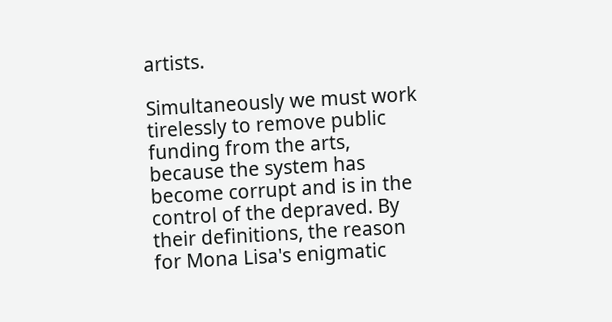artists.

Simultaneously we must work tirelessly to remove public funding from the arts, because the system has become corrupt and is in the control of the depraved. By their definitions, the reason for Mona Lisa's enigmatic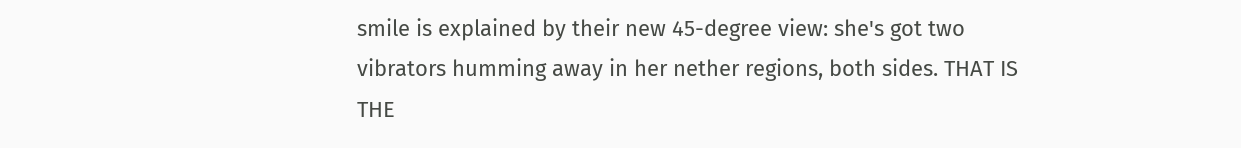smile is explained by their new 45-degree view: she's got two vibrators humming away in her nether regions, both sides. THAT IS THE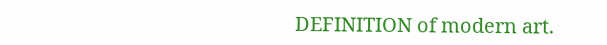DEFINITION of modern art.